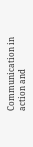Communication in action and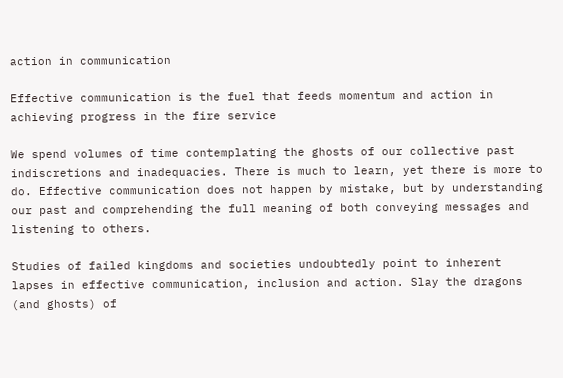action in communication

Effective communication is the fuel that feeds momentum and action in achieving progress in the fire service

We spend volumes of time contemplating the ghosts of our collective past indiscretions and inadequacies. There is much to learn, yet there is more to do. Effective communication does not happen by mistake, but by understanding our past and comprehending the full meaning of both conveying messages and listening to others.

Studies of failed kingdoms and societies undoubtedly point to inherent lapses in effective communication, inclusion and action. Slay the dragons (and ghosts) of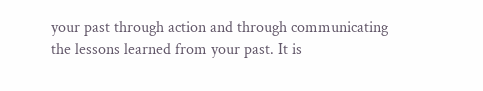your past through action and through communicating the lessons learned from your past. It is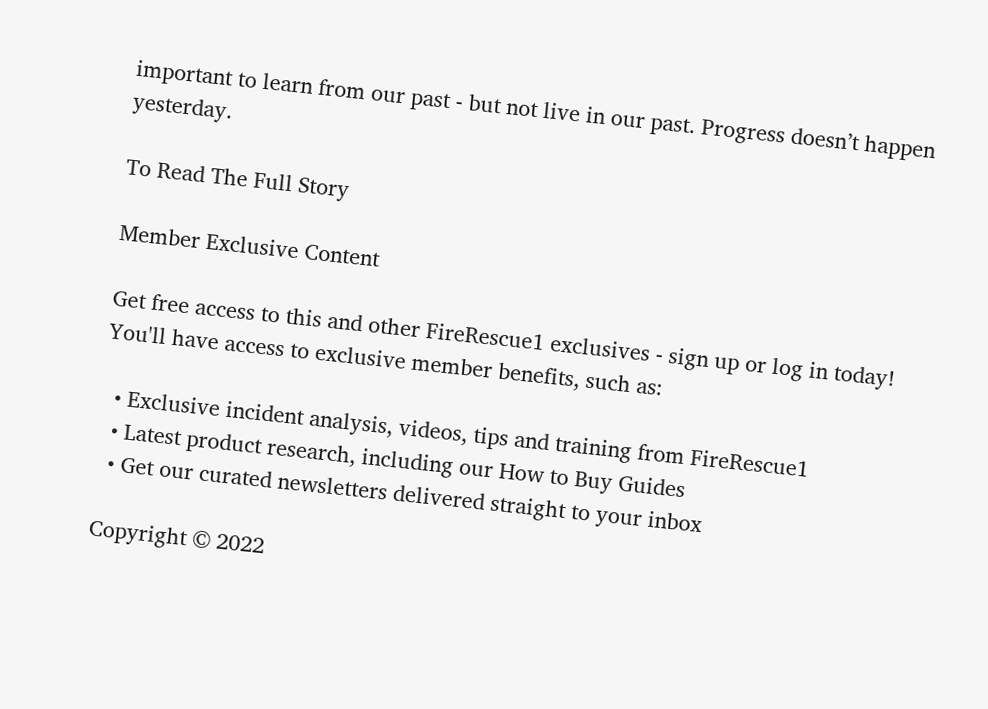important to learn from our past - but not live in our past. Progress doesn’t happen yesterday.

To Read The Full Story

Member Exclusive Content

Get free access to this and other FireRescue1 exclusives - sign up or log in today!
You'll have access to exclusive member benefits, such as:

  • Exclusive incident analysis, videos, tips and training from FireRescue1
  • Latest product research, including our How to Buy Guides
  • Get our curated newsletters delivered straight to your inbox

Copyright © 2022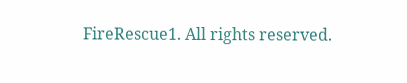FireRescue1. All rights reserved.